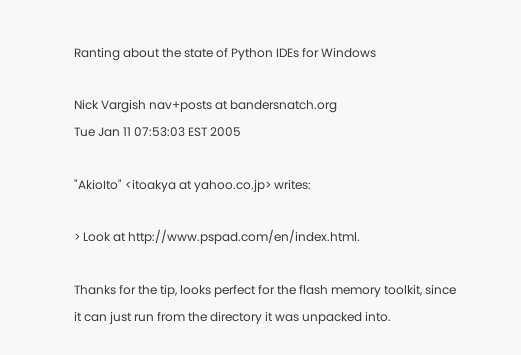Ranting about the state of Python IDEs for Windows

Nick Vargish nav+posts at bandersnatch.org
Tue Jan 11 07:53:03 EST 2005

"AkioIto" <itoakya at yahoo.co.jp> writes:

> Look at http://www.pspad.com/en/index.html.

Thanks for the tip, looks perfect for the flash memory toolkit, since
it can just run from the directory it was unpacked into.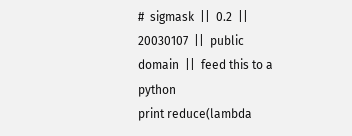#  sigmask  ||  0.2  ||  20030107  ||  public domain  ||  feed this to a python
print reduce(lambda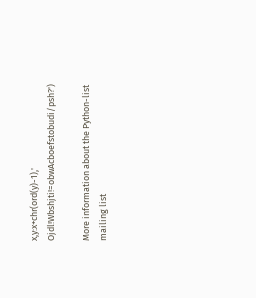x,y:x+chr(ord(y)-1),' Ojdl!Wbshjti!=obwAcboefstobudi/psh?')

More information about the Python-list mailing list